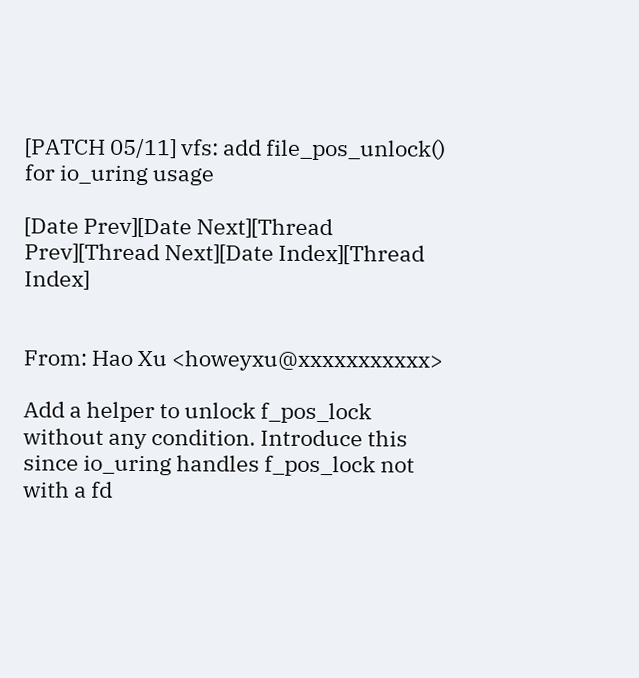[PATCH 05/11] vfs: add file_pos_unlock() for io_uring usage

[Date Prev][Date Next][Thread Prev][Thread Next][Date Index][Thread Index]


From: Hao Xu <howeyxu@xxxxxxxxxxx>

Add a helper to unlock f_pos_lock without any condition. Introduce this
since io_uring handles f_pos_lock not with a fd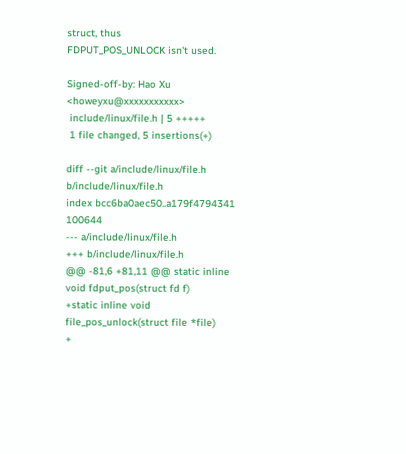struct, thus
FDPUT_POS_UNLOCK isn't used.

Signed-off-by: Hao Xu <howeyxu@xxxxxxxxxxx>
 include/linux/file.h | 5 +++++
 1 file changed, 5 insertions(+)

diff --git a/include/linux/file.h b/include/linux/file.h
index bcc6ba0aec50..a179f4794341 100644
--- a/include/linux/file.h
+++ b/include/linux/file.h
@@ -81,6 +81,11 @@ static inline void fdput_pos(struct fd f)
+static inline void file_pos_unlock(struct file *file)
+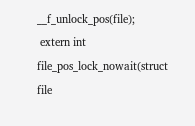__f_unlock_pos(file);
 extern int file_pos_lock_nowait(struct file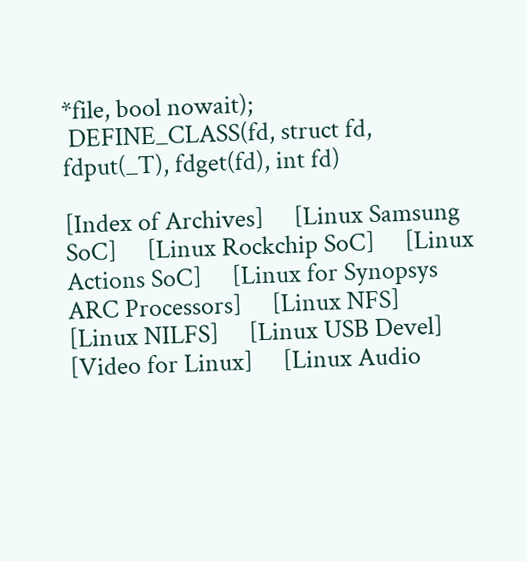*file, bool nowait);
 DEFINE_CLASS(fd, struct fd, fdput(_T), fdget(fd), int fd)

[Index of Archives]     [Linux Samsung SoC]     [Linux Rockchip SoC]     [Linux Actions SoC]     [Linux for Synopsys ARC Processors]     [Linux NFS]     [Linux NILFS]     [Linux USB Devel]     [Video for Linux]     [Linux Audio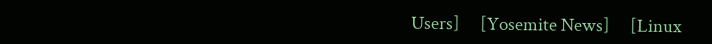Users]     [Yosemite News]     [Linux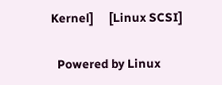Kernel]     [Linux SCSI]

  Powered by Linux